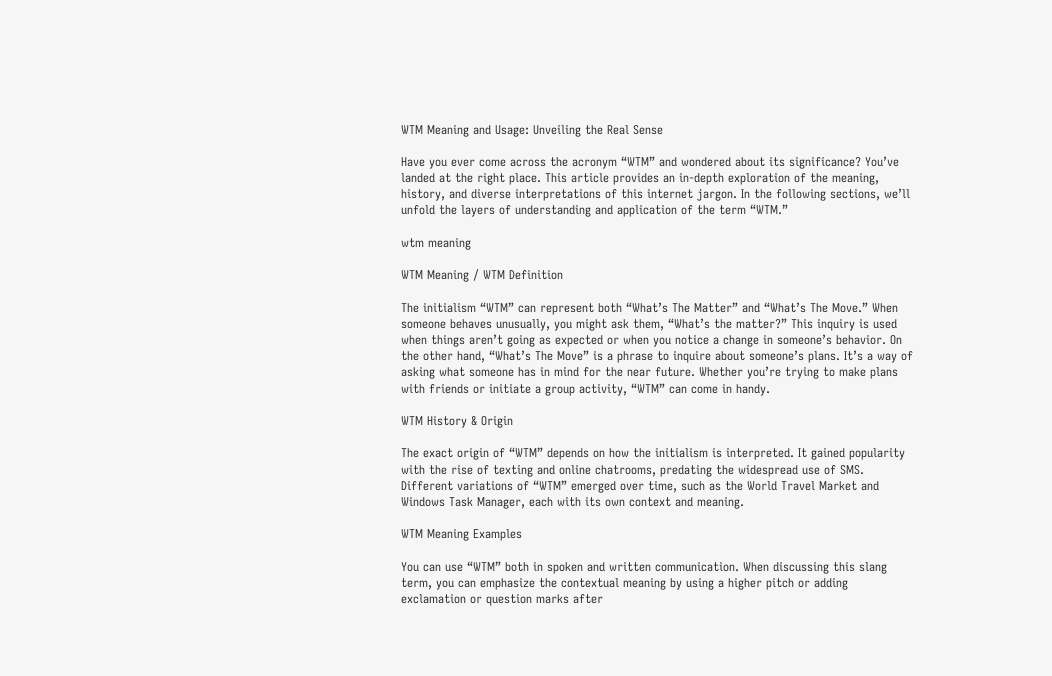WTM Meaning and Usage: Unveiling the Real Sense

Have you ever come across the acronym “WTM” and wondered about its significance? You’ve landed at the right place. This article provides an in-depth exploration of the meaning, history, and diverse interpretations of this internet jargon. In the following sections, we’ll unfold the layers of understanding and application of the term “WTM.”

wtm meaning

WTM Meaning / WTM Definition

The initialism “WTM” can represent both “What’s The Matter” and “What’s The Move.” When someone behaves unusually, you might ask them, “What’s the matter?” This inquiry is used when things aren’t going as expected or when you notice a change in someone’s behavior. On the other hand, “What’s The Move” is a phrase to inquire about someone’s plans. It’s a way of asking what someone has in mind for the near future. Whether you’re trying to make plans with friends or initiate a group activity, “WTM” can come in handy.

WTM History & Origin

The exact origin of “WTM” depends on how the initialism is interpreted. It gained popularity with the rise of texting and online chatrooms, predating the widespread use of SMS. Different variations of “WTM” emerged over time, such as the World Travel Market and Windows Task Manager, each with its own context and meaning.

WTM Meaning Examples

You can use “WTM” both in spoken and written communication. When discussing this slang term, you can emphasize the contextual meaning by using a higher pitch or adding exclamation or question marks after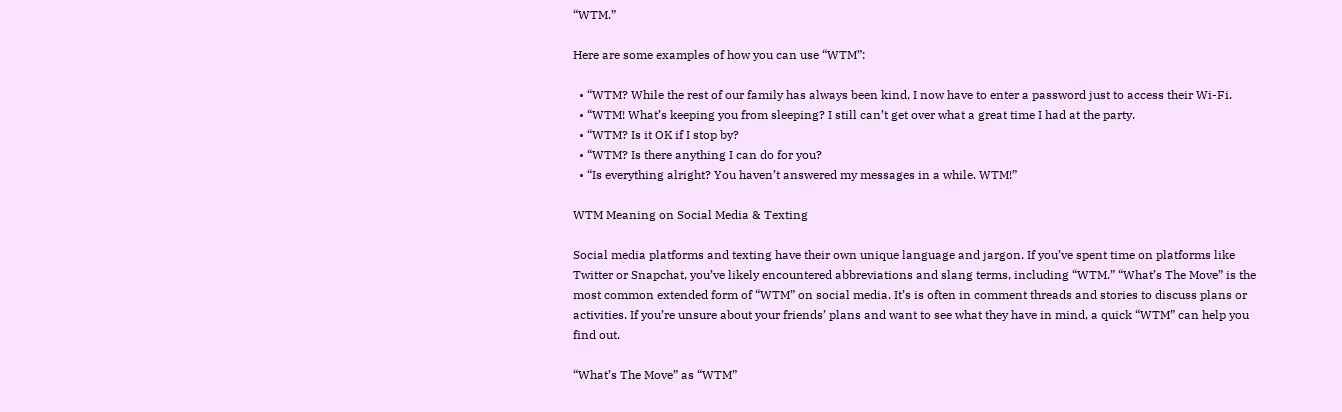“WTM.”

Here are some examples of how you can use “WTM”:

  • “WTM? While the rest of our family has always been kind, I now have to enter a password just to access their Wi-Fi.
  • “WTM! What’s keeping you from sleeping? I still can’t get over what a great time I had at the party.
  • “WTM? Is it OK if I stop by?
  • “WTM? Is there anything I can do for you?
  • “Is everything alright? You haven’t answered my messages in a while. WTM!”

WTM Meaning on Social Media & Texting

Social media platforms and texting have their own unique language and jargon. If you’ve spent time on platforms like Twitter or Snapchat, you’ve likely encountered abbreviations and slang terms, including “WTM.” “What’s The Move” is the most common extended form of “WTM” on social media. It’s is often in comment threads and stories to discuss plans or activities. If you’re unsure about your friends’ plans and want to see what they have in mind, a quick “WTM” can help you find out.

“What’s The Move” as “WTM”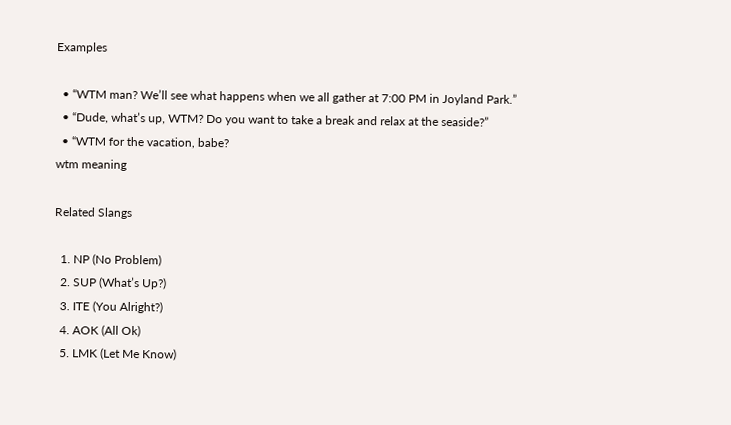Examples

  • “WTM man? We’ll see what happens when we all gather at 7:00 PM in Joyland Park.”
  • “Dude, what’s up, WTM? Do you want to take a break and relax at the seaside?”
  • “WTM for the vacation, babe?
wtm meaning

Related Slangs

  1. NP (No Problem)
  2. SUP (What’s Up?)
  3. ITE (You Alright?)
  4. AOK (All Ok)
  5. LMK (Let Me Know)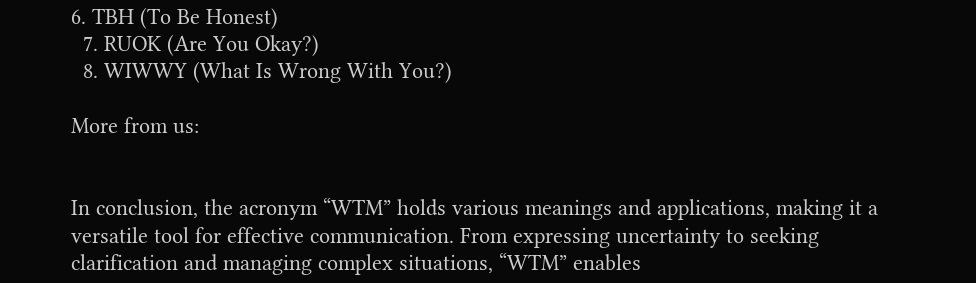6. TBH (To Be Honest)
  7. RUOK (Are You Okay?)
  8. WIWWY (What Is Wrong With You?)

More from us:


In conclusion, the acronym “WTM” holds various meanings and applications, making it a versatile tool for effective communication. From expressing uncertainty to seeking clarification and managing complex situations, “WTM” enables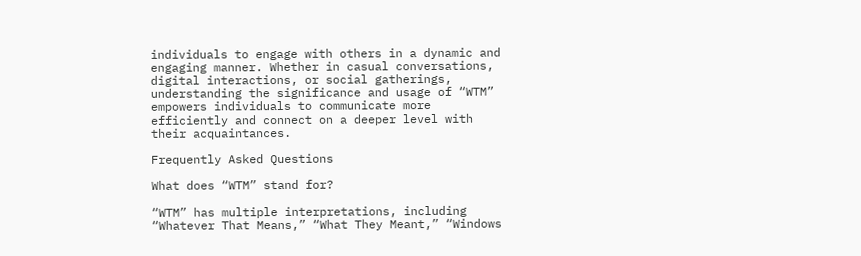individuals to engage with others in a dynamic and engaging manner. Whether in casual conversations, digital interactions, or social gatherings, understanding the significance and usage of “WTM” empowers individuals to communicate more efficiently and connect on a deeper level with their acquaintances.

Frequently Asked Questions

What does “WTM” stand for?

“WTM” has multiple interpretations, including “Whatever That Means,” “What They Meant,” “Windows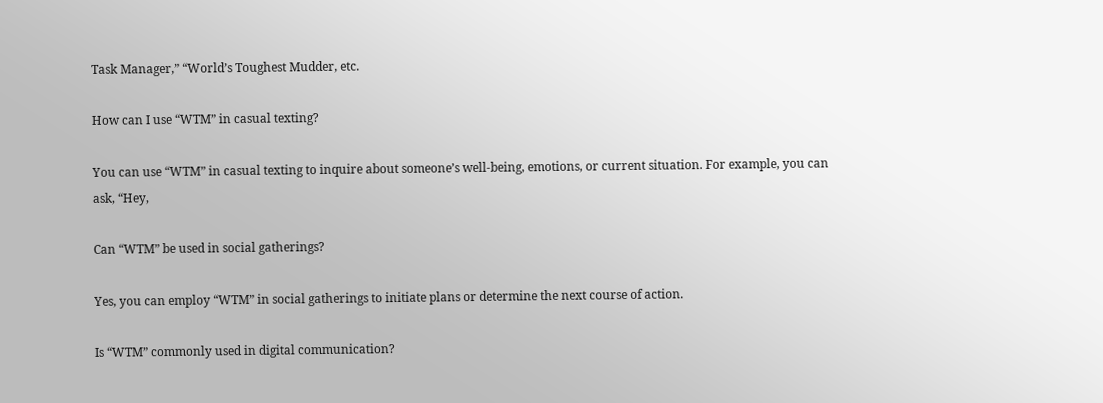Task Manager,” “World’s Toughest Mudder, etc.

How can I use “WTM” in casual texting?

You can use “WTM” in casual texting to inquire about someone’s well-being, emotions, or current situation. For example, you can ask, “Hey,

Can “WTM” be used in social gatherings?

Yes, you can employ “WTM” in social gatherings to initiate plans or determine the next course of action.

Is “WTM” commonly used in digital communication?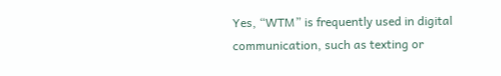Yes, “WTM” is frequently used in digital communication, such as texting or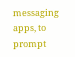messaging apps, to prompt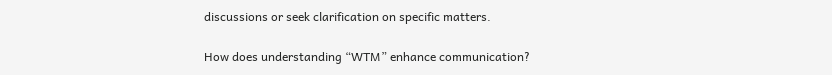discussions or seek clarification on specific matters.

How does understanding “WTM” enhance communication?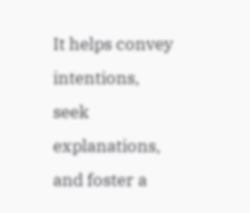It helps convey intentions, seek explanations, and foster a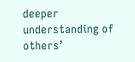deeper understanding of others’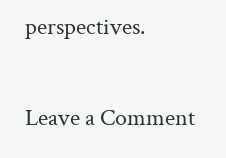perspectives.

Leave a Comment